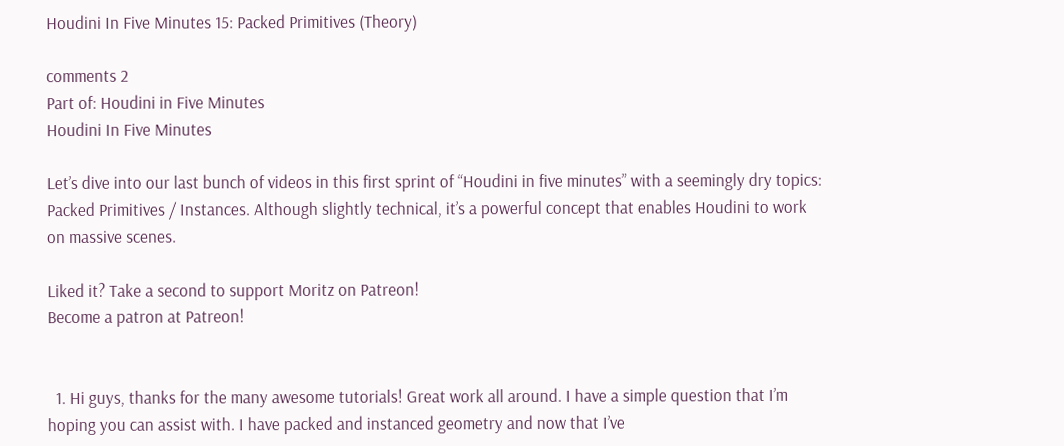Houdini In Five Minutes 15: Packed Primitives (Theory)

comments 2
Part of: Houdini in Five Minutes
Houdini In Five Minutes

Let’s dive into our last bunch of videos in this first sprint of “Houdini in five minutes” with a seemingly dry topics: Packed Primitives / Instances. Although slightly technical, it’s a powerful concept that enables Houdini to work on massive scenes.

Liked it? Take a second to support Moritz on Patreon!
Become a patron at Patreon!


  1. Hi guys, thanks for the many awesome tutorials! Great work all around. I have a simple question that I’m hoping you can assist with. I have packed and instanced geometry and now that I’ve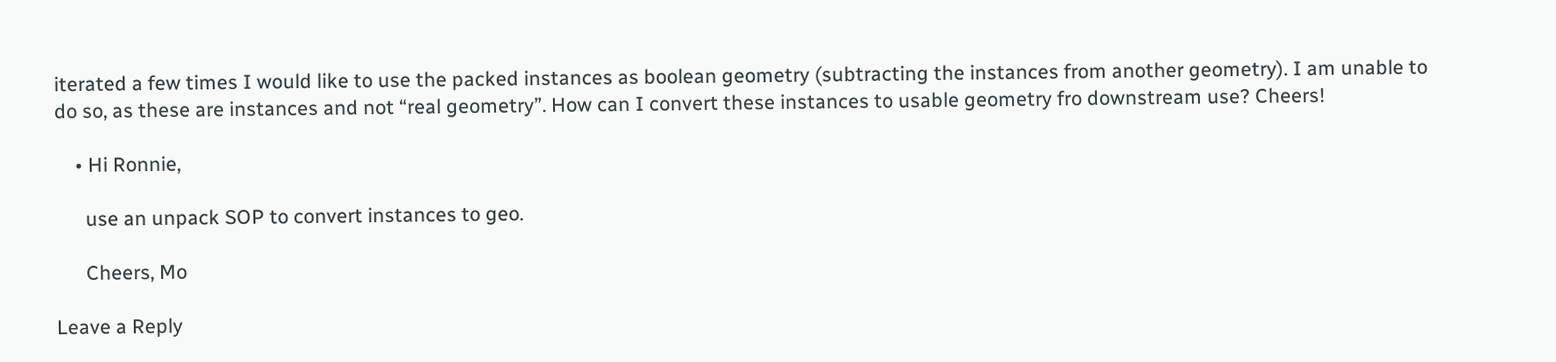iterated a few times I would like to use the packed instances as boolean geometry (subtracting the instances from another geometry). I am unable to do so, as these are instances and not “real geometry”. How can I convert these instances to usable geometry fro downstream use? Cheers!

    • Hi Ronnie,

      use an unpack SOP to convert instances to geo.

      Cheers, Mo

Leave a Reply